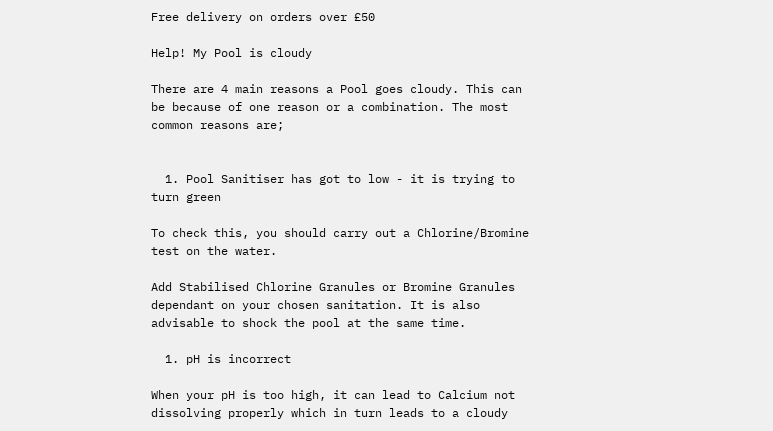Free delivery on orders over £50

Help! My Pool is cloudy

There are 4 main reasons a Pool goes cloudy. This can be because of one reason or a combination. The most common reasons are;


  1. Pool Sanitiser has got to low - it is trying to turn green

To check this, you should carry out a Chlorine/Bromine test on the water.

Add Stabilised Chlorine Granules or Bromine Granules dependant on your chosen sanitation. It is also advisable to shock the pool at the same time.

  1. pH is incorrect

When your pH is too high, it can lead to Calcium not dissolving properly which in turn leads to a cloudy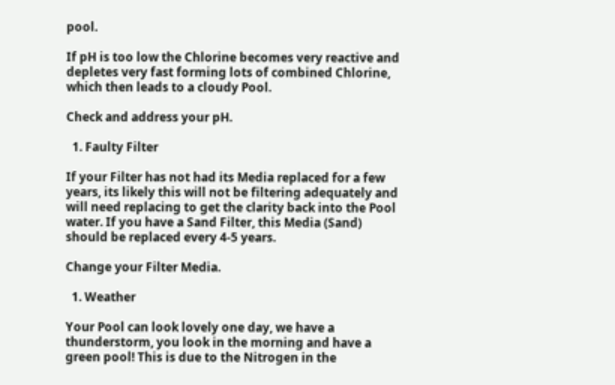pool.

If pH is too low the Chlorine becomes very reactive and depletes very fast forming lots of combined Chlorine, which then leads to a cloudy Pool.

Check and address your pH.

  1. Faulty Filter

If your Filter has not had its Media replaced for a few years, its likely this will not be filtering adequately and will need replacing to get the clarity back into the Pool water. If you have a Sand Filter, this Media (Sand) should be replaced every 4-5 years.

Change your Filter Media.

  1. Weather

Your Pool can look lovely one day, we have a thunderstorm, you look in the morning and have a green pool! This is due to the Nitrogen in the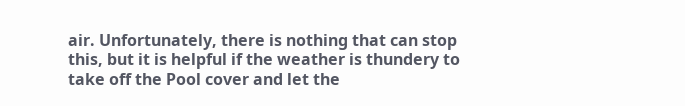air. Unfortunately, there is nothing that can stop this, but it is helpful if the weather is thundery to take off the Pool cover and let the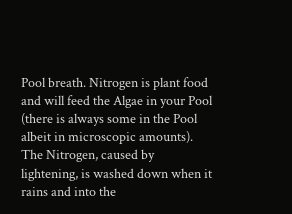Pool breath. Nitrogen is plant food and will feed the Algae in your Pool (there is always some in the Pool albeit in microscopic amounts). The Nitrogen, caused by lightening, is washed down when it rains and into the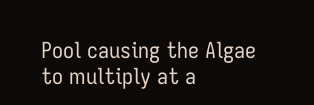Pool causing the Algae to multiply at a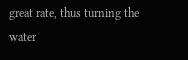great rate, thus turning the water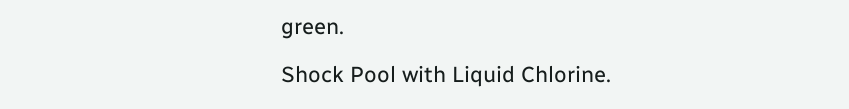green.

Shock Pool with Liquid Chlorine.